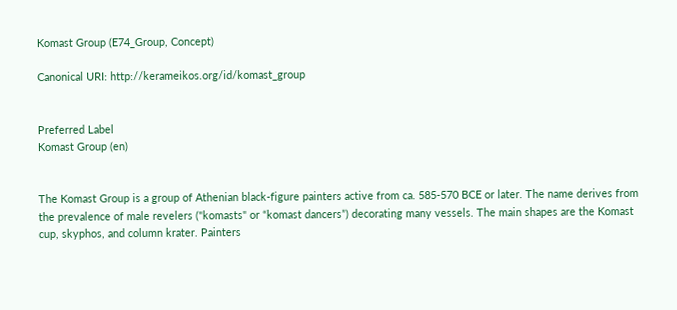Komast Group (E74_Group, Concept)

Canonical URI: http://kerameikos.org/id/komast_group


Preferred Label
Komast Group (en)


The Komast Group is a group of Athenian black-figure painters active from ca. 585-570 BCE or later. The name derives from the prevalence of male revelers ("komasts" or “komast dancers”) decorating many vessels. The main shapes are the Komast cup, skyphos, and column krater. Painters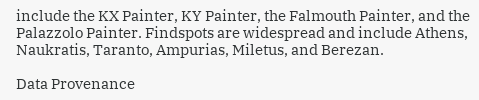include the KX Painter, KY Painter, the Falmouth Painter, and the Palazzolo Painter. Findspots are widespread and include Athens, Naukratis, Taranto, Ampurias, Miletus, and Berezan.

Data Provenance